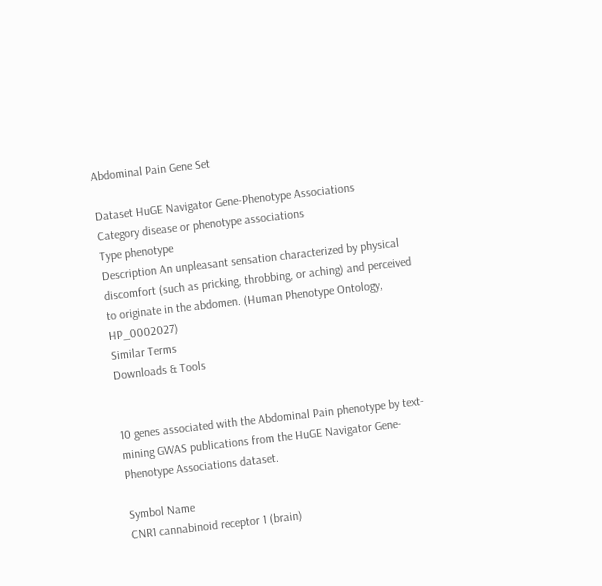Abdominal Pain Gene Set

Dataset HuGE Navigator Gene-Phenotype Associations
Category disease or phenotype associations
Type phenotype
Description An unpleasant sensation characterized by physical discomfort (such as pricking, throbbing, or aching) and perceived to originate in the abdomen. (Human Phenotype Ontology, HP_0002027)
Similar Terms
Downloads & Tools


10 genes associated with the Abdominal Pain phenotype by text-mining GWAS publications from the HuGE Navigator Gene-Phenotype Associations dataset.

Symbol Name
CNR1 cannabinoid receptor 1 (brain)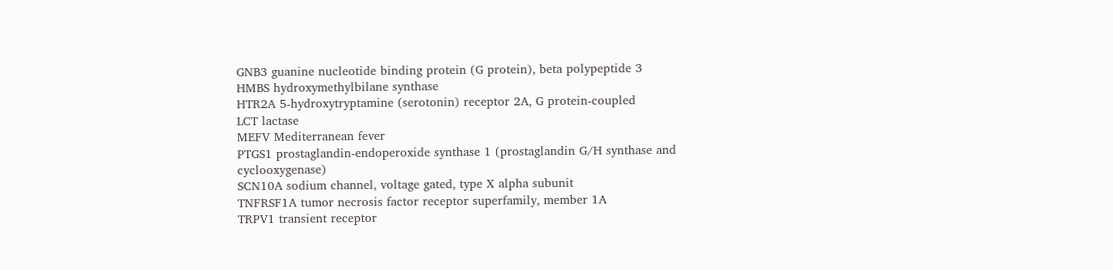GNB3 guanine nucleotide binding protein (G protein), beta polypeptide 3
HMBS hydroxymethylbilane synthase
HTR2A 5-hydroxytryptamine (serotonin) receptor 2A, G protein-coupled
LCT lactase
MEFV Mediterranean fever
PTGS1 prostaglandin-endoperoxide synthase 1 (prostaglandin G/H synthase and cyclooxygenase)
SCN10A sodium channel, voltage gated, type X alpha subunit
TNFRSF1A tumor necrosis factor receptor superfamily, member 1A
TRPV1 transient receptor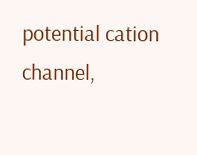potential cation channel,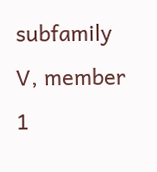subfamily V, member 1